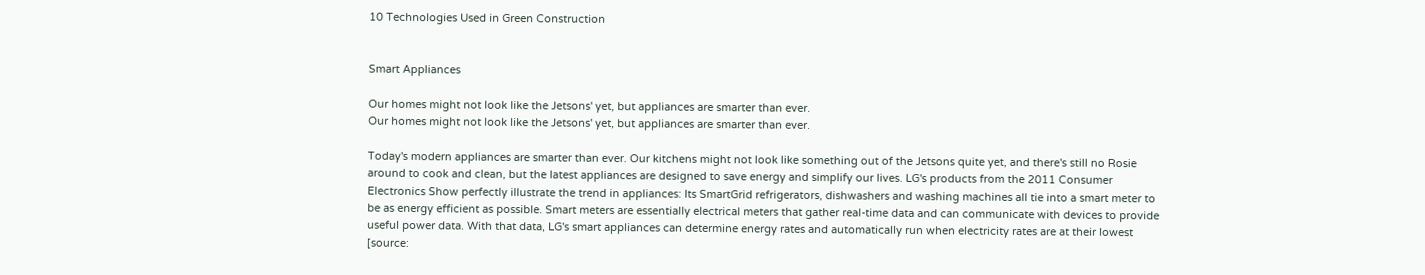10 Technologies Used in Green Construction


Smart Appliances

Our homes might not look like the Jetsons' yet, but appliances are smarter than ever.
Our homes might not look like the Jetsons' yet, but appliances are smarter than ever.

Today's modern appliances are smarter than ever. Our kitchens might not look like something out of the Jetsons quite yet, and there's still no Rosie around to cook and clean, but the latest appliances are designed to save energy and simplify our lives. LG's products from the 2011 Consumer Electronics Show perfectly illustrate the trend in appliances: Its SmartGrid refrigerators, dishwashers and washing machines all tie into a smart meter to be as energy efficient as possible. Smart meters are essentially electrical meters that gather real-time data and can communicate with devices to provide useful power data. With that data, LG's smart appliances can determine energy rates and automatically run when electricity rates are at their lowest [source: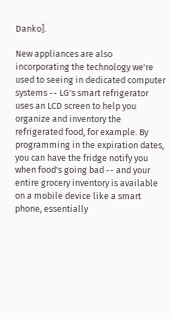Danko].

New appliances are also incorporating the technology we're used to seeing in dedicated computer systems -- LG's smart refrigerator uses an LCD screen to help you organize and inventory the refrigerated food, for example. By programming in the expiration dates, you can have the fridge notify you when food's going bad -- and your entire grocery inventory is available on a mobile device like a smart phone, essentially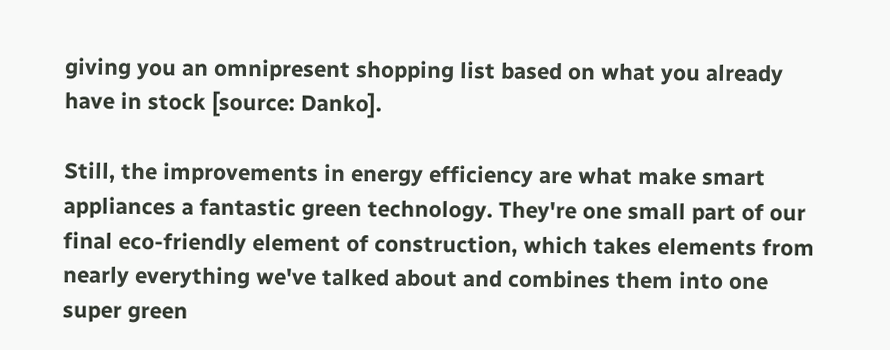giving you an omnipresent shopping list based on what you already have in stock [source: Danko].

Still, the improvements in energy efficiency are what make smart appliances a fantastic green technology. They're one small part of our final eco-friendly element of construction, which takes elements from nearly everything we've talked about and combines them into one super green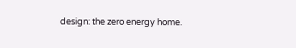design: the zero energy home.